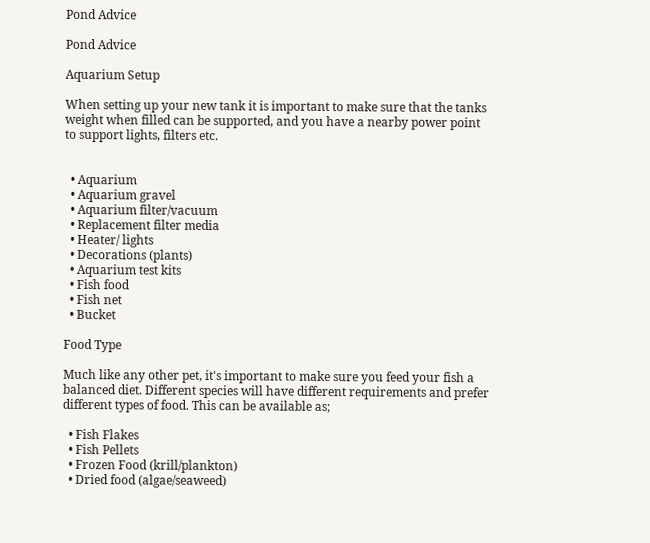Pond Advice

Pond Advice

Aquarium Setup

When setting up your new tank it is important to make sure that the tanks weight when filled can be supported, and you have a nearby power point to support lights, filters etc.


  • Aquarium
  • Aquarium gravel
  • Aquarium filter/vacuum
  • Replacement filter media
  • Heater/ lights
  • Decorations (plants)
  • Aquarium test kits
  • Fish food
  • Fish net
  • Bucket

Food Type

Much like any other pet, it's important to make sure you feed your fish a balanced diet. Different species will have different requirements and prefer different types of food. This can be available as;

  • Fish Flakes
  • Fish Pellets
  • Frozen Food (krill/plankton)
  • Dried food (algae/seaweed)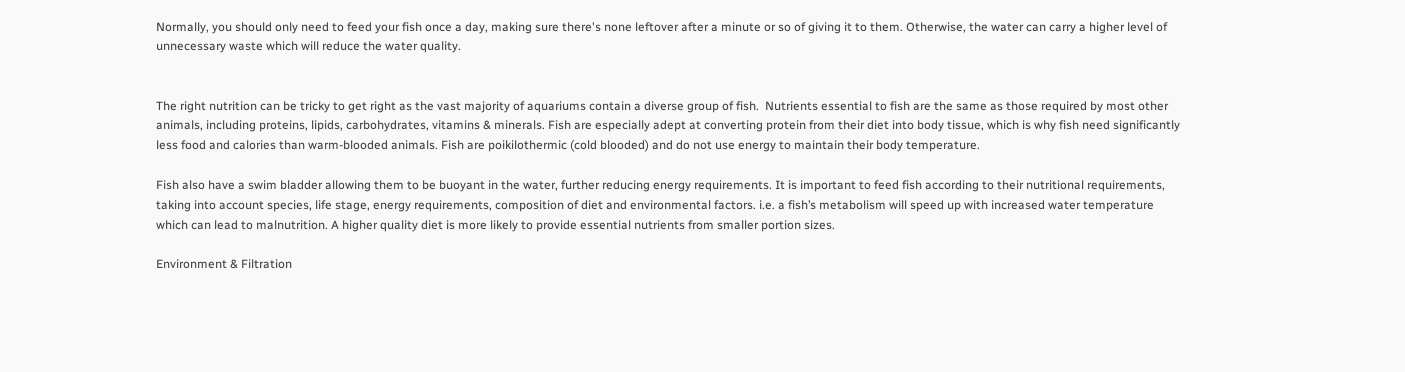Normally, you should only need to feed your fish once a day, making sure there's none leftover after a minute or so of giving it to them. Otherwise, the water can carry a higher level of unnecessary waste which will reduce the water quality.


The right nutrition can be tricky to get right as the vast majority of aquariums contain a diverse group of fish.  Nutrients essential to fish are the same as those required by most other animals, including proteins, lipids, carbohydrates, vitamins & minerals. Fish are especially adept at converting protein from their diet into body tissue, which is why fish need significantly less food and calories than warm-blooded animals. Fish are poikilothermic (cold blooded) and do not use energy to maintain their body temperature.

Fish also have a swim bladder allowing them to be buoyant in the water, further reducing energy requirements. It is important to feed fish according to their nutritional requirements, taking into account species, life stage, energy requirements, composition of diet and environmental factors. i.e. a fish’s metabolism will speed up with increased water temperature which can lead to malnutrition. A higher quality diet is more likely to provide essential nutrients from smaller portion sizes.

Environment & Filtration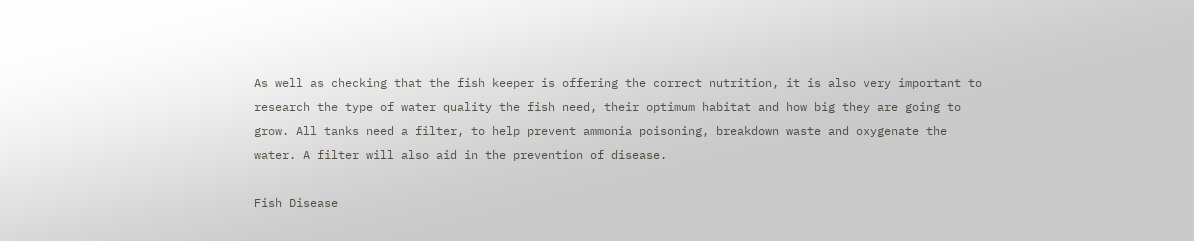As well as checking that the fish keeper is offering the correct nutrition, it is also very important to research the type of water quality the fish need, their optimum habitat and how big they are going to grow. All tanks need a filter, to help prevent ammonia poisoning, breakdown waste and oxygenate the water. A filter will also aid in the prevention of disease.

Fish Disease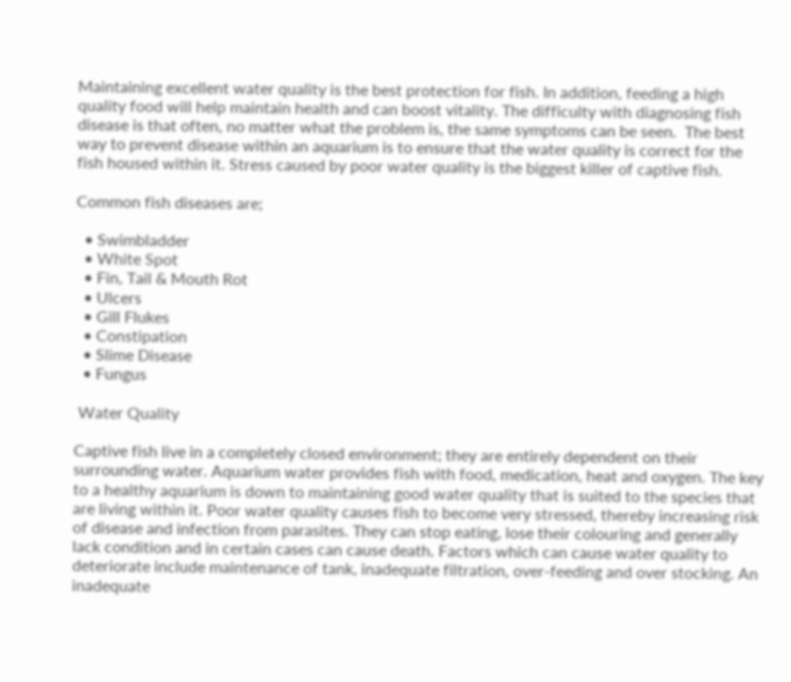Maintaining excellent water quality is the best protection for fish. In addition, feeding a high quality food will help maintain health and can boost vitality. The difficulty with diagnosing fish disease is that often, no matter what the problem is, the same symptoms can be seen.  The best way to prevent disease within an aquarium is to ensure that the water quality is correct for the fish housed within it. Stress caused by poor water quality is the biggest killer of captive fish.

Common fish diseases are;

  • Swimbladder
  • White Spot
  • Fin, Tail & Mouth Rot
  • Ulcers
  • Gill Flukes
  • Constipation
  • Slime Disease
  • Fungus

 Water Quality

Captive fish live in a completely closed environment; they are entirely dependent on their surrounding water. Aquarium water provides fish with food, medication, heat and oxygen. The key to a healthy aquarium is down to maintaining good water quality that is suited to the species that are living within it. Poor water quality causes fish to become very stressed, thereby increasing risk of disease and infection from parasites. They can stop eating, lose their colouring and generally lack condition and in certain cases can cause death. Factors which can cause water quality to deteriorate include maintenance of tank, inadequate filtration, over-feeding and over stocking. An inadequate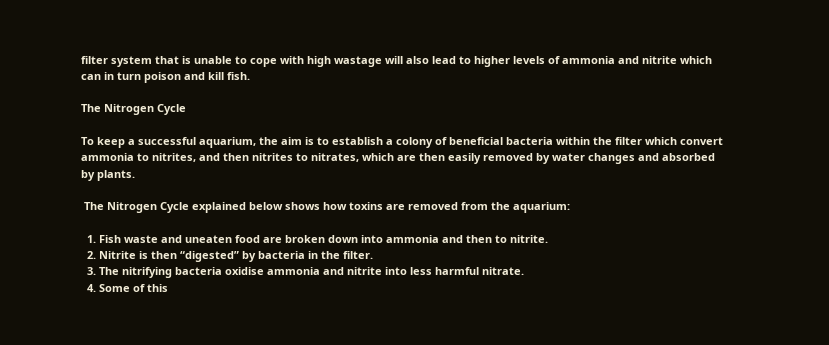filter system that is unable to cope with high wastage will also lead to higher levels of ammonia and nitrite which can in turn poison and kill fish.

The Nitrogen Cycle

To keep a successful aquarium, the aim is to establish a colony of beneficial bacteria within the filter which convert ammonia to nitrites, and then nitrites to nitrates, which are then easily removed by water changes and absorbed by plants.

 The Nitrogen Cycle explained below shows how toxins are removed from the aquarium:

  1. Fish waste and uneaten food are broken down into ammonia and then to nitrite.
  2. Nitrite is then “digested” by bacteria in the filter.
  3. The nitrifying bacteria oxidise ammonia and nitrite into less harmful nitrate.
  4. Some of this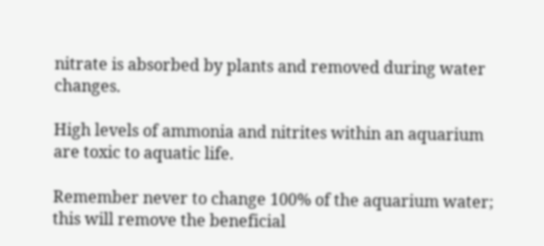nitrate is absorbed by plants and removed during water changes.

High levels of ammonia and nitrites within an aquarium are toxic to aquatic life.

Remember never to change 100% of the aquarium water; this will remove the beneficial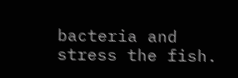bacteria and stress the fish.